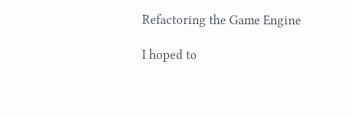Refactoring the Game Engine

I hoped to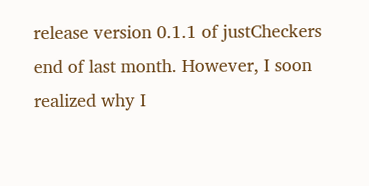release version 0.1.1 of justCheckers end of last month. However, I soon realized why I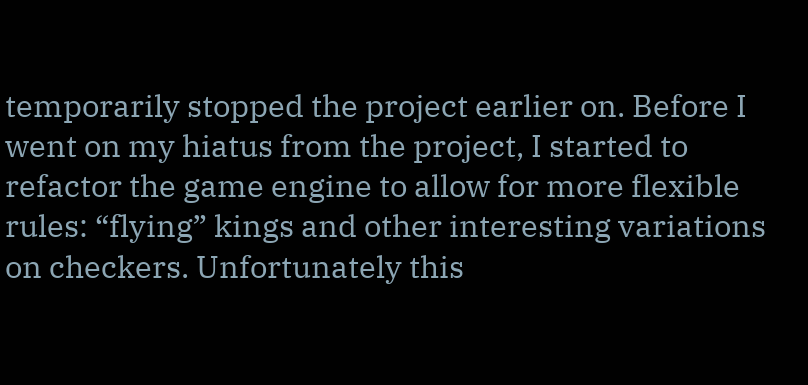temporarily stopped the project earlier on. Before I went on my hiatus from the project, I started to refactor the game engine to allow for more flexible rules: “flying” kings and other interesting variations on checkers. Unfortunately this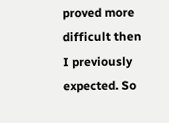proved more difficult then I previously expected. So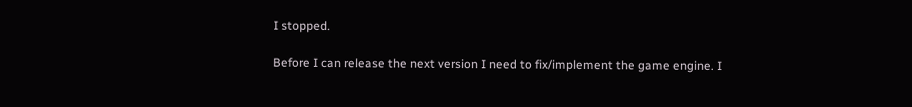I stopped.

Before I can release the next version I need to fix/implement the game engine. I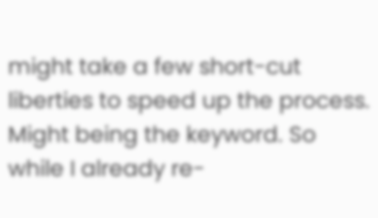might take a few short-cut liberties to speed up the process. Might being the keyword. So while I already re-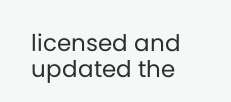licensed and updated the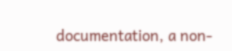documentation, a non-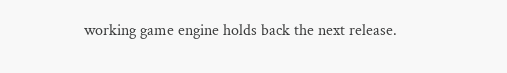working game engine holds back the next release.